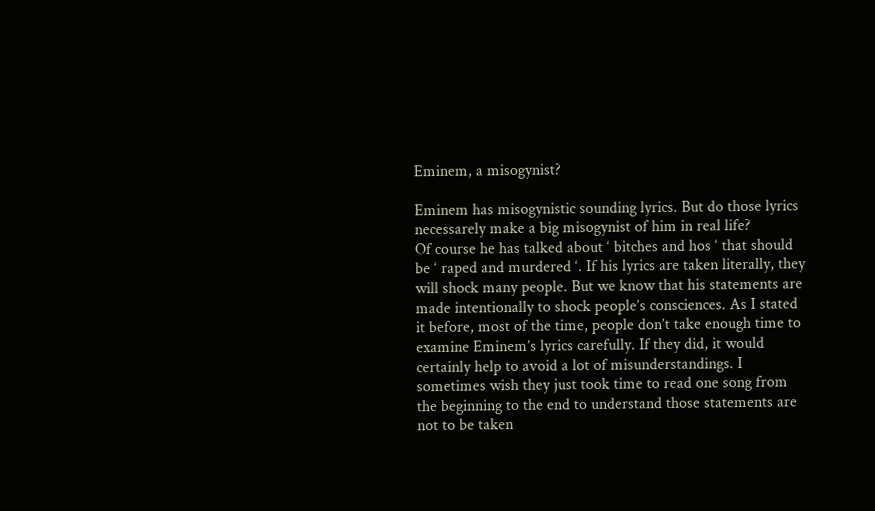Eminem, a misogynist?

Eminem has misogynistic sounding lyrics. But do those lyrics necessarely make a big misogynist of him in real life?
Of course he has talked about ‘ bitches and hos ‘ that should be ‘ raped and murdered ‘. If his lyrics are taken literally, they will shock many people. But we know that his statements are made intentionally to shock people’s consciences. As I stated it before, most of the time, people don’t take enough time to examine Eminem’s lyrics carefully. If they did, it would certainly help to avoid a lot of misunderstandings. I sometimes wish they just took time to read one song from the beginning to the end to understand those statements are not to be taken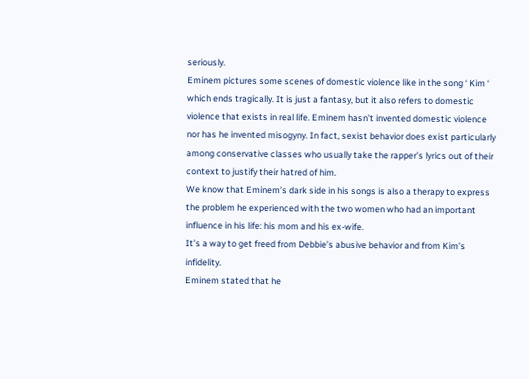seriously.
Eminem pictures some scenes of domestic violence like in the song ‘ Kim ‘ which ends tragically. It is just a fantasy, but it also refers to domestic violence that exists in real life. Eminem hasn’t invented domestic violence nor has he invented misogyny. In fact, sexist behavior does exist particularly among conservative classes who usually take the rapper’s lyrics out of their context to justify their hatred of him.
We know that Eminem’s dark side in his songs is also a therapy to express the problem he experienced with the two women who had an important influence in his life: his mom and his ex-wife.
It’s a way to get freed from Debbie’s abusive behavior and from Kim’s infidelity.
Eminem stated that he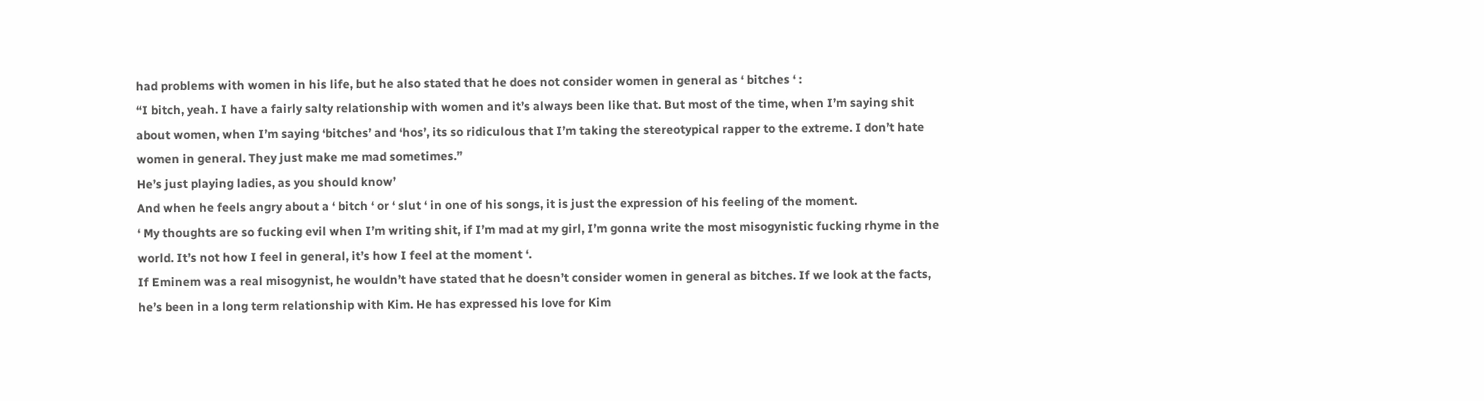had problems with women in his life, but he also stated that he does not consider women in general as ‘ bitches ‘ :
“I bitch, yeah. I have a fairly salty relationship with women and it’s always been like that. But most of the time, when I’m saying shit about women, when I’m saying ‘bitches’ and ‘hos’, its so ridiculous that I’m taking the stereotypical rapper to the extreme. I don’t hate women in general. They just make me mad sometimes.”
He’s just playing ladies, as you should know’
And when he feels angry about a ‘ bitch ‘ or ‘ slut ‘ in one of his songs, it is just the expression of his feeling of the moment.
‘ My thoughts are so fucking evil when I’m writing shit, if I’m mad at my girl, I’m gonna write the most misogynistic fucking rhyme in the world. It’s not how I feel in general, it’s how I feel at the moment ‘.
If Eminem was a real misogynist, he wouldn’t have stated that he doesn’t consider women in general as bitches. If we look at the facts, he’s been in a long term relationship with Kim. He has expressed his love for Kim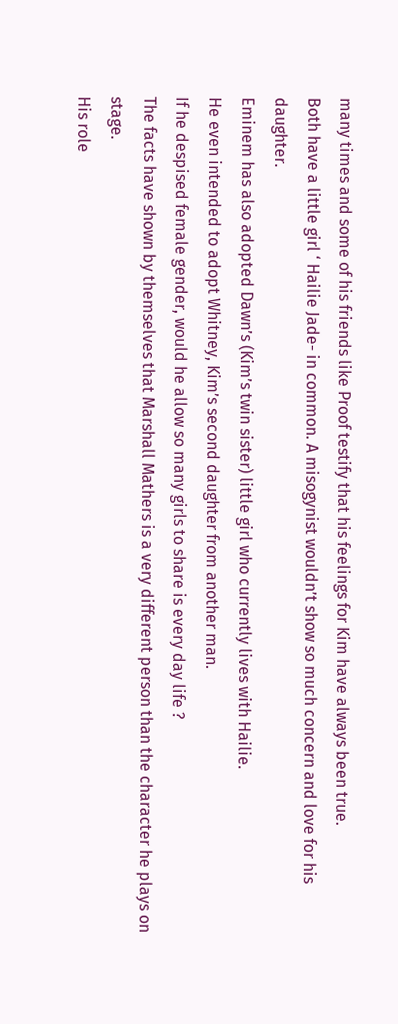many times and some of his friends like Proof testify that his feelings for Kim have always been true.
Both have a little girl ‘ Hailie Jade- in common. A misogynist wouldn’t show so much concern and love for his daughter.
Eminem has also adopted Dawn’s (Kim’s twin sister) little girl who currently lives with Hailie.
He even intended to adopt Whitney, Kim’s second daughter from another man.
If he despised female gender, would he allow so many girls to share is every day life ?
The facts have shown by themselves that Marshall Mathers is a very different person than the character he plays on stage.
His role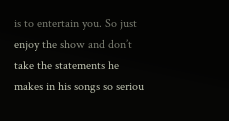is to entertain you. So just enjoy the show and don’t take the statements he makes in his songs so seriou